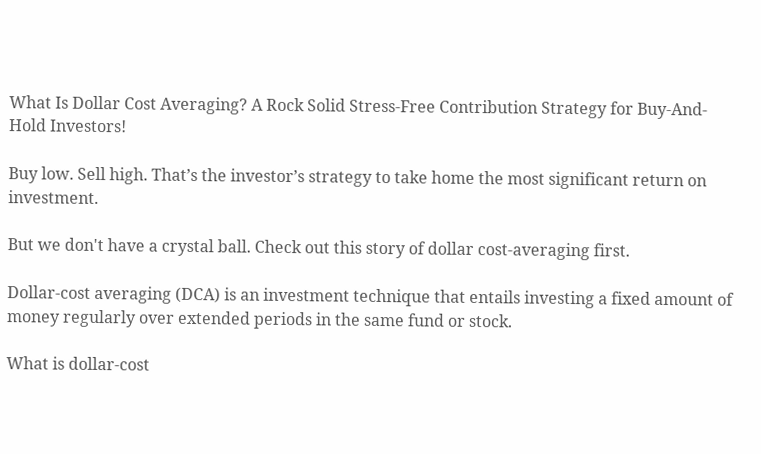What Is Dollar Cost Averaging? A Rock Solid Stress-Free Contribution Strategy for Buy-And-Hold Investors!

Buy low. Sell high. That’s the investor’s strategy to take home the most significant return on investment.

But we don't have a crystal ball. Check out this story of dollar cost-averaging first.

Dollar-cost averaging (DCA) is an investment technique that entails investing a fixed amount of money regularly over extended periods in the same fund or stock.

What is dollar-cost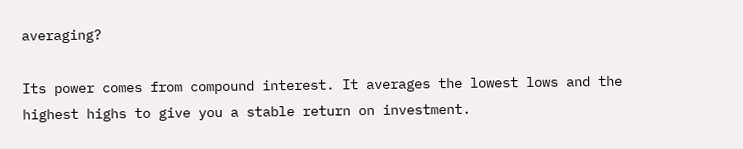averaging?

Its power comes from compound interest. It averages the lowest lows and the highest highs to give you a stable return on investment.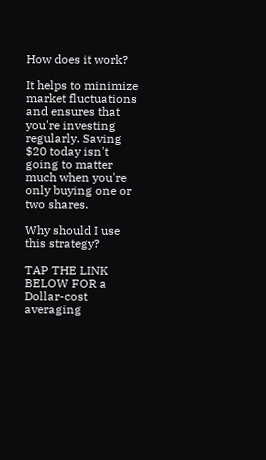How does it work?

It helps to minimize market fluctuations and ensures that you're investing regularly. Saving $20 today isn't going to matter much when you're only buying one or two shares.

Why should I use this strategy?

TAP THE LINK BELOW FOR a Dollar-cost averaging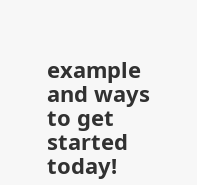example and ways to get started today!